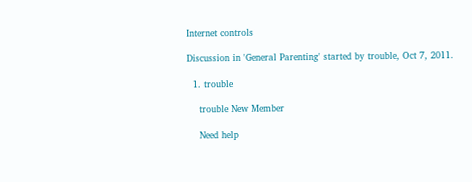Internet controls

Discussion in 'General Parenting' started by trouble, Oct 7, 2011.

  1. trouble

    trouble New Member

    Need help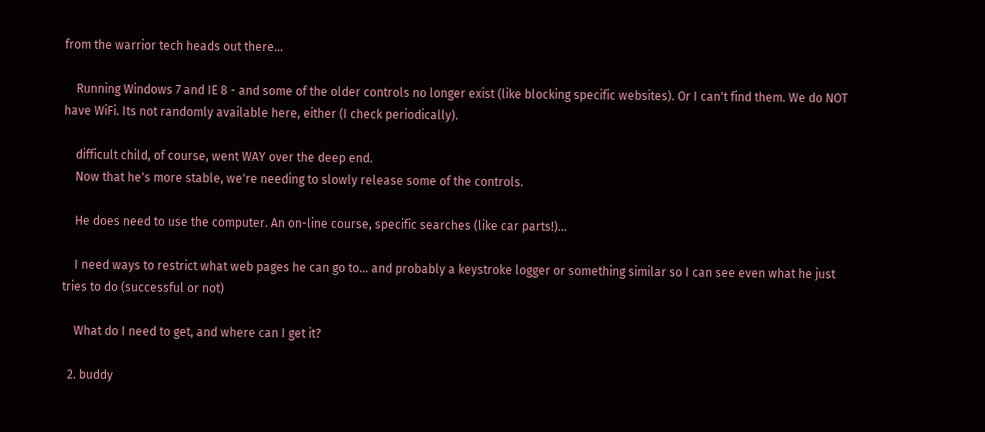from the warrior tech heads out there...

    Running Windows 7 and IE 8 - and some of the older controls no longer exist (like blocking specific websites). Or I can't find them. We do NOT have WiFi. Its not randomly available here, either (I check periodically).

    difficult child, of course, went WAY over the deep end.
    Now that he's more stable, we're needing to slowly release some of the controls.

    He does need to use the computer. An on-line course, specific searches (like car parts!)...

    I need ways to restrict what web pages he can go to... and probably a keystroke logger or something similar so I can see even what he just tries to do (successful or not)

    What do I need to get, and where can I get it?

  2. buddy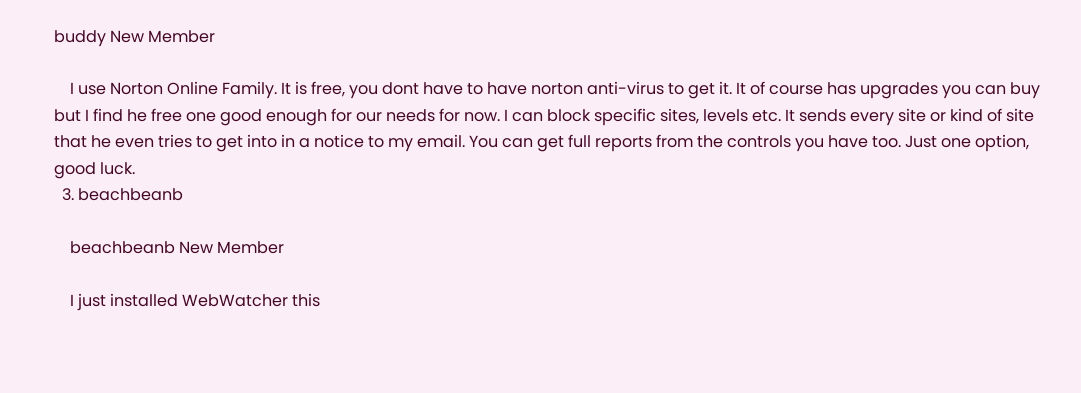buddy New Member

    I use Norton Online Family. It is free, you dont have to have norton anti-virus to get it. It of course has upgrades you can buy but I find he free one good enough for our needs for now. I can block specific sites, levels etc. It sends every site or kind of site that he even tries to get into in a notice to my email. You can get full reports from the controls you have too. Just one option, good luck.
  3. beachbeanb

    beachbeanb New Member

    I just installed WebWatcher this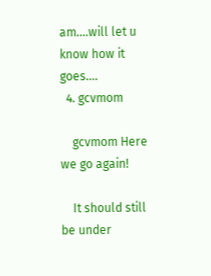am....will let u know how it goes....
  4. gcvmom

    gcvmom Here we go again!

    It should still be under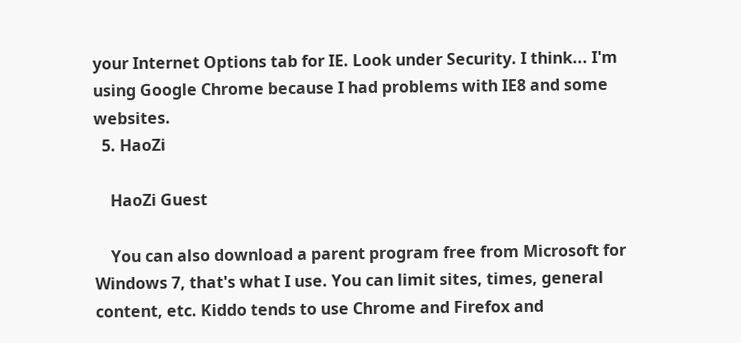your Internet Options tab for IE. Look under Security. I think... I'm using Google Chrome because I had problems with IE8 and some websites.
  5. HaoZi

    HaoZi Guest

    You can also download a parent program free from Microsoft for Windows 7, that's what I use. You can limit sites, times, general content, etc. Kiddo tends to use Chrome and Firefox and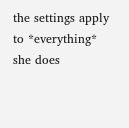the settings apply to *everything* she does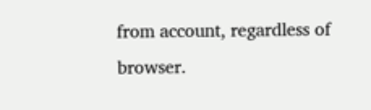from account, regardless of browser.